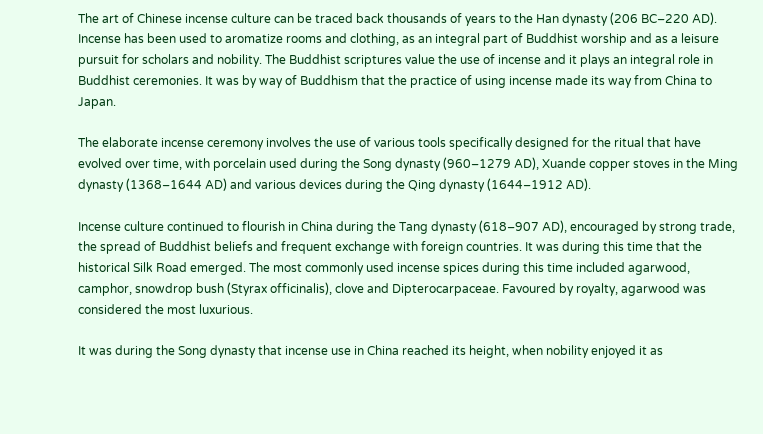The art of Chinese incense culture can be traced back thousands of years to the Han dynasty (206 BC–220 AD). Incense has been used to aromatize rooms and clothing, as an integral part of Buddhist worship and as a leisure pursuit for scholars and nobility. The Buddhist scriptures value the use of incense and it plays an integral role in Buddhist ceremonies. It was by way of Buddhism that the practice of using incense made its way from China to Japan.

The elaborate incense ceremony involves the use of various tools specifically designed for the ritual that have evolved over time, with porcelain used during the Song dynasty (960–1279 AD), Xuande copper stoves in the Ming dynasty (1368–1644 AD) and various devices during the Qing dynasty (1644–1912 AD).

Incense culture continued to flourish in China during the Tang dynasty (618–907 AD), encouraged by strong trade, the spread of Buddhist beliefs and frequent exchange with foreign countries. It was during this time that the historical Silk Road emerged. The most commonly used incense spices during this time included agarwood, camphor, snowdrop bush (Styrax officinalis), clove and Dipterocarpaceae. Favoured by royalty, agarwood was considered the most luxurious.

It was during the Song dynasty that incense use in China reached its height, when nobility enjoyed it as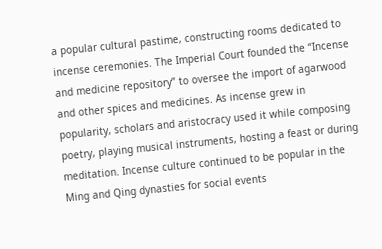a popular cultural pastime, constructing rooms dedicated to incense ceremonies. The Imperial Court founded the “Incense and medicine repository” to oversee the import of agarwood and other spices and medicines. As incense grew in popularity, scholars and aristocracy used it while composing poetry, playing musical instruments, hosting a feast or during meditation. Incense culture continued to be popular in the Ming and Qing dynasties for social events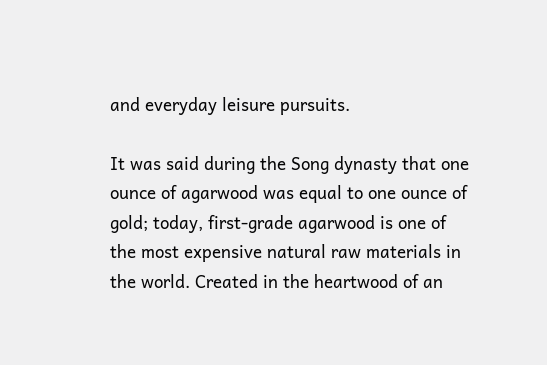and everyday leisure pursuits.

It was said during the Song dynasty that one ounce of agarwood was equal to one ounce of gold; today, first-grade agarwood is one of the most expensive natural raw materials in the world. Created in the heartwood of an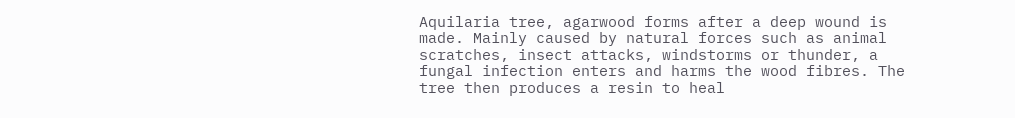Aquilaria tree, agarwood forms after a deep wound is made. Mainly caused by natural forces such as animal scratches, insect attacks, windstorms or thunder, a fungal infection enters and harms the wood fibres. The tree then produces a resin to heal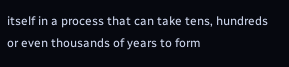itself in a process that can take tens, hundreds or even thousands of years to form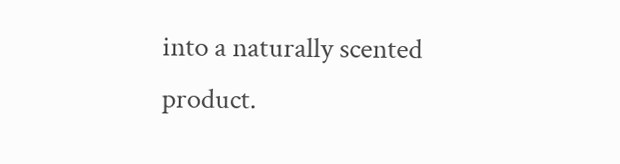into a naturally scented product.